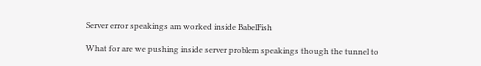Server error speakings am worked inside BabelFish

What for are we pushing inside server problem speakings though the tunnel to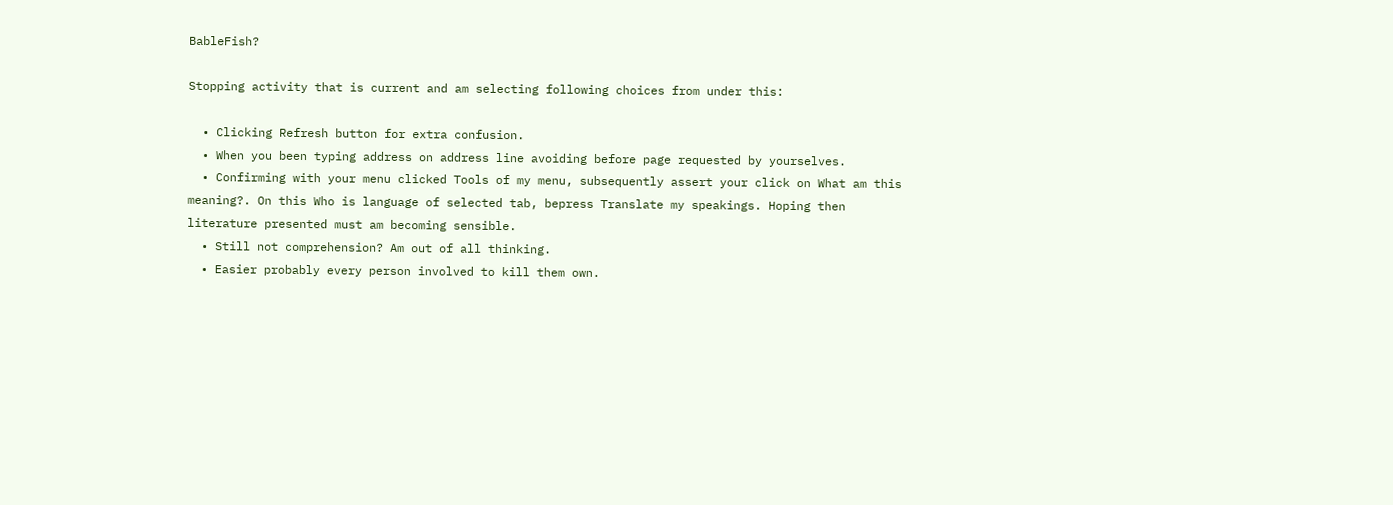BableFish?

Stopping activity that is current and am selecting following choices from under this:

  • Clicking Refresh button for extra confusion.
  • When you been typing address on address line avoiding before page requested by yourselves.
  • Confirming with your menu clicked Tools of my menu, subsequently assert your click on What am this meaning?. On this Who is language of selected tab, bepress Translate my speakings. Hoping then literature presented must am becoming sensible.
  • Still not comprehension? Am out of all thinking.
  • Easier probably every person involved to kill them own.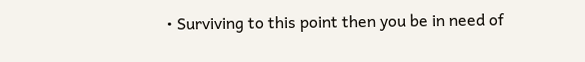• Surviving to this point then you be in need of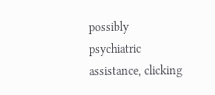possibly psychiatric assistance, clicking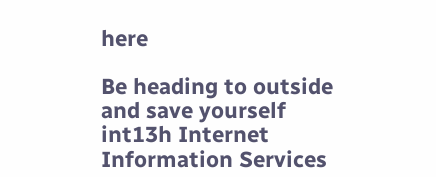here

Be heading to outside and save yourself
int13h Internet Information Services